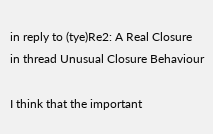in reply to (tye)Re2: A Real Closure
in thread Unusual Closure Behaviour

I think that the important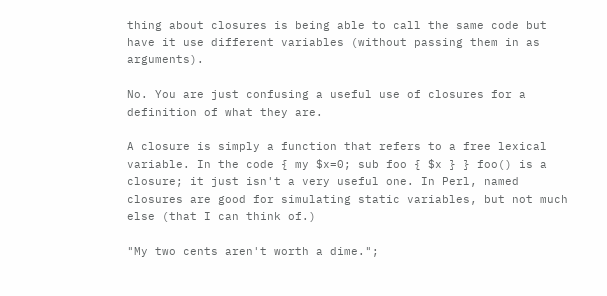thing about closures is being able to call the same code but have it use different variables (without passing them in as arguments).

No. You are just confusing a useful use of closures for a definition of what they are.

A closure is simply a function that refers to a free lexical variable. In the code { my $x=0; sub foo { $x } } foo() is a closure; it just isn't a very useful one. In Perl, named closures are good for simulating static variables, but not much else (that I can think of.)

"My two cents aren't worth a dime.";